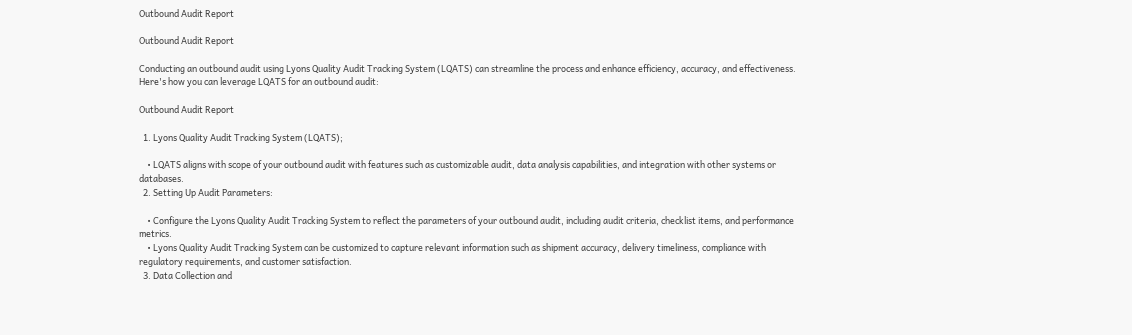Outbound Audit Report

Outbound Audit Report

Conducting an outbound audit using Lyons Quality Audit Tracking System (LQATS) can streamline the process and enhance efficiency, accuracy, and effectiveness. Here's how you can leverage LQATS for an outbound audit:

Outbound Audit Report

  1. Lyons Quality Audit Tracking System (LQATS);

    • LQATS aligns with scope of your outbound audit with features such as customizable audit, data analysis capabilities, and integration with other systems or databases.
  2. Setting Up Audit Parameters:

    • Configure the Lyons Quality Audit Tracking System to reflect the parameters of your outbound audit, including audit criteria, checklist items, and performance metrics.
    • Lyons Quality Audit Tracking System can be customized to capture relevant information such as shipment accuracy, delivery timeliness, compliance with regulatory requirements, and customer satisfaction.
  3. Data Collection and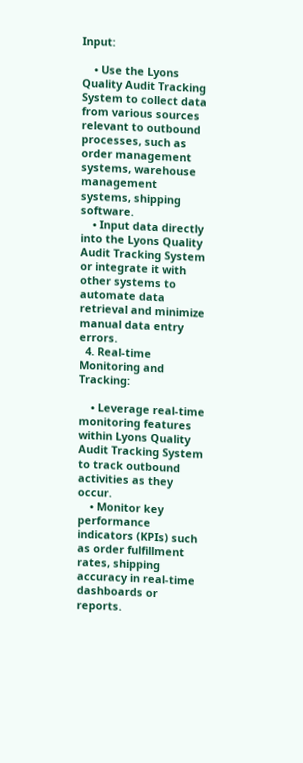Input:

    • Use the Lyons Quality Audit Tracking System to collect data from various sources relevant to outbound processes, such as order management systems, warehouse management systems, shipping software.
    • Input data directly into the Lyons Quality Audit Tracking System or integrate it with other systems to automate data retrieval and minimize manual data entry errors.
  4. Real-time Monitoring and Tracking:

    • Leverage real-time monitoring features within Lyons Quality Audit Tracking System to track outbound activities as they occur.
    • Monitor key performance indicators (KPIs) such as order fulfillment rates, shipping accuracy in real-time dashboards or reports.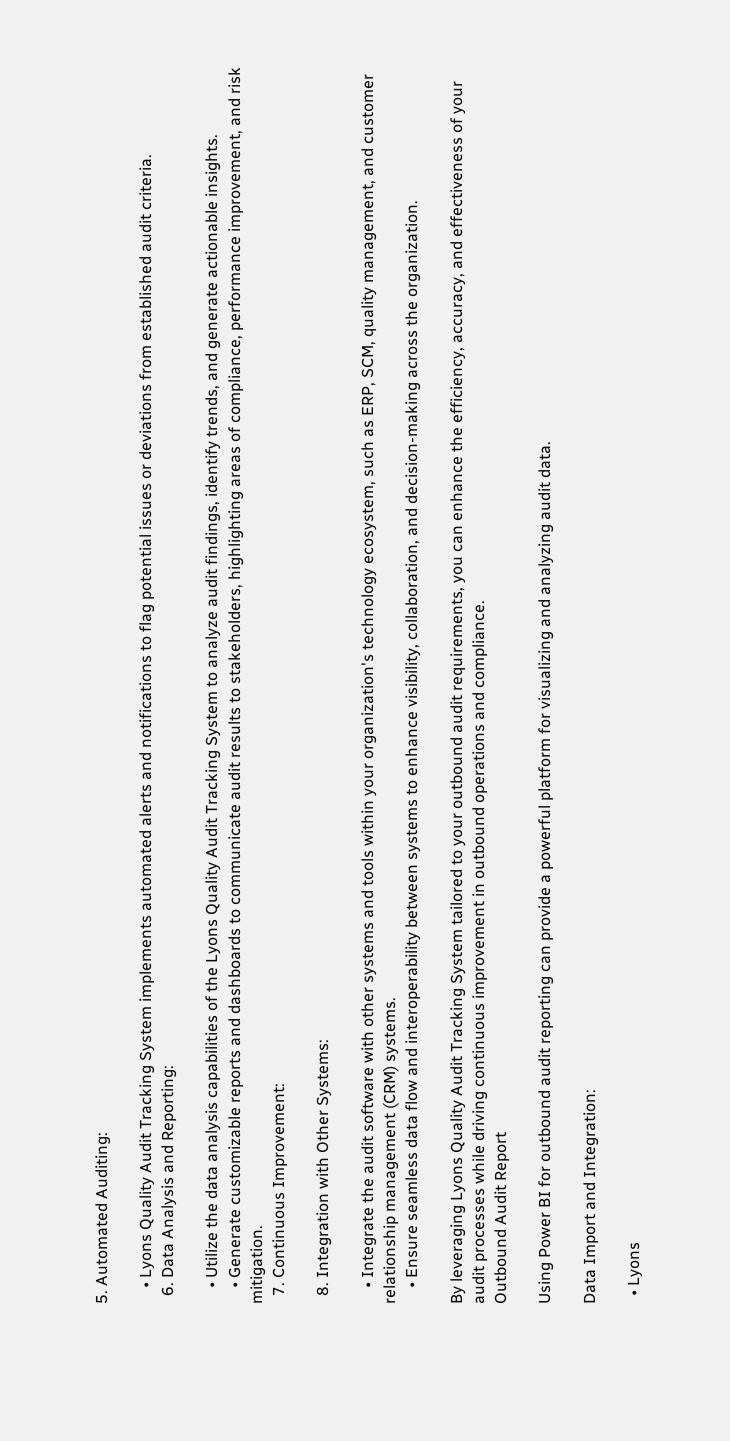5. Automated Auditing:

    • Lyons Quality Audit Tracking System implements automated alerts and notifications to flag potential issues or deviations from established audit criteria.
  6. Data Analysis and Reporting:

    • Utilize the data analysis capabilities of the Lyons Quality Audit Tracking System to analyze audit findings, identify trends, and generate actionable insights.
    • Generate customizable reports and dashboards to communicate audit results to stakeholders, highlighting areas of compliance, performance improvement, and risk mitigation.
  7. Continuous Improvement:

  8. Integration with Other Systems:

    • Integrate the audit software with other systems and tools within your organization's technology ecosystem, such as ERP, SCM, quality management, and customer relationship management (CRM) systems.
    • Ensure seamless data flow and interoperability between systems to enhance visibility, collaboration, and decision-making across the organization.

By leveraging Lyons Quality Audit Tracking System tailored to your outbound audit requirements, you can enhance the efficiency, accuracy, and effectiveness of your audit processes while driving continuous improvement in outbound operations and compliance.
Outbound Audit Report

Using Power BI for outbound audit reporting can provide a powerful platform for visualizing and analyzing audit data.

Data Import and Integration:

  • Lyons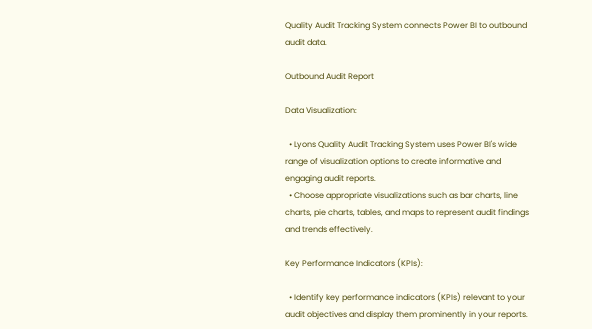Quality Audit Tracking System connects Power BI to outbound audit data.

Outbound Audit Report

Data Visualization:

  • Lyons Quality Audit Tracking System uses Power BI's wide range of visualization options to create informative and engaging audit reports.
  • Choose appropriate visualizations such as bar charts, line charts, pie charts, tables, and maps to represent audit findings and trends effectively.

Key Performance Indicators (KPIs):

  • Identify key performance indicators (KPIs) relevant to your audit objectives and display them prominently in your reports.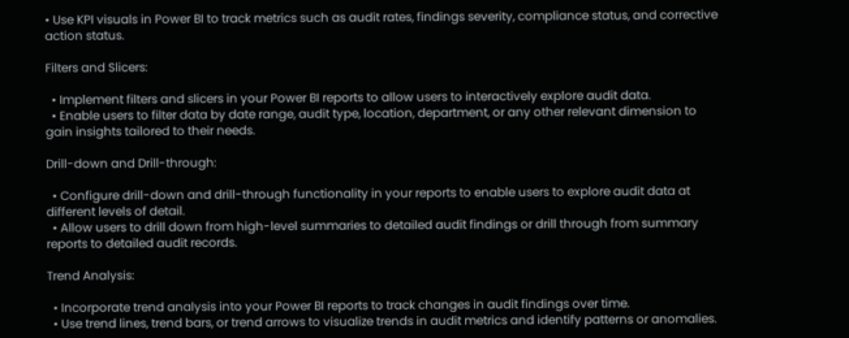• Use KPI visuals in Power BI to track metrics such as audit rates, findings severity, compliance status, and corrective action status.

Filters and Slicers:

  • Implement filters and slicers in your Power BI reports to allow users to interactively explore audit data.
  • Enable users to filter data by date range, audit type, location, department, or any other relevant dimension to gain insights tailored to their needs.

Drill-down and Drill-through:

  • Configure drill-down and drill-through functionality in your reports to enable users to explore audit data at different levels of detail.
  • Allow users to drill down from high-level summaries to detailed audit findings or drill through from summary reports to detailed audit records.

Trend Analysis:

  • Incorporate trend analysis into your Power BI reports to track changes in audit findings over time.
  • Use trend lines, trend bars, or trend arrows to visualize trends in audit metrics and identify patterns or anomalies.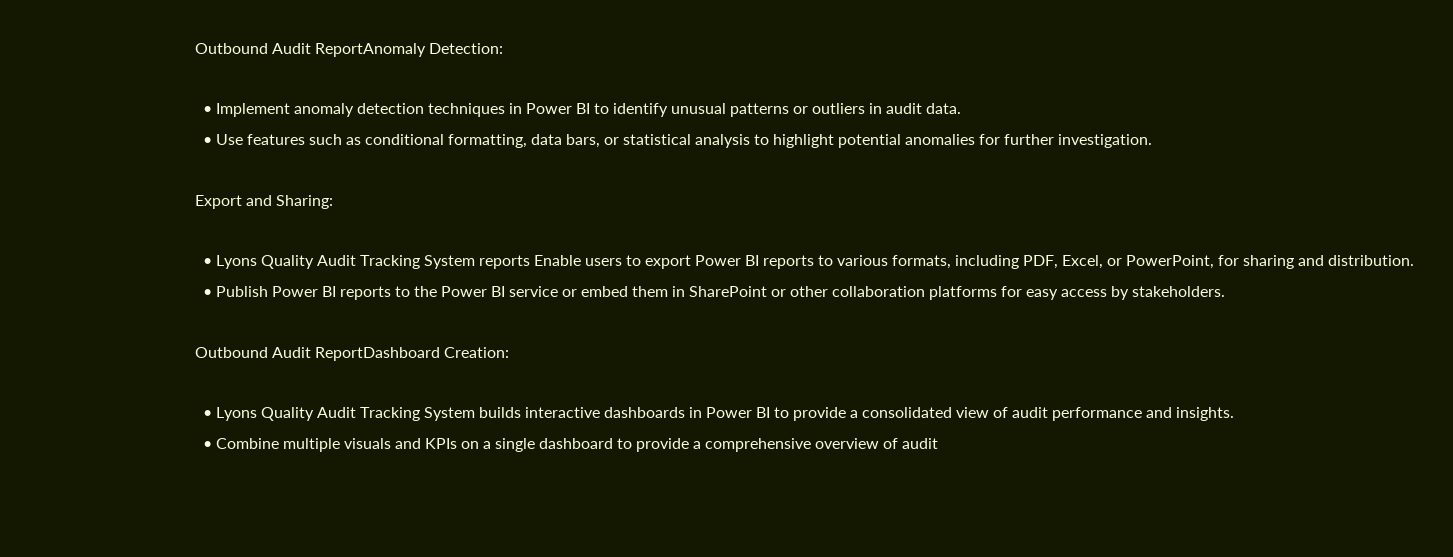Outbound Audit ReportAnomaly Detection:

  • Implement anomaly detection techniques in Power BI to identify unusual patterns or outliers in audit data.
  • Use features such as conditional formatting, data bars, or statistical analysis to highlight potential anomalies for further investigation.

Export and Sharing:

  • Lyons Quality Audit Tracking System reports Enable users to export Power BI reports to various formats, including PDF, Excel, or PowerPoint, for sharing and distribution.
  • Publish Power BI reports to the Power BI service or embed them in SharePoint or other collaboration platforms for easy access by stakeholders.

Outbound Audit ReportDashboard Creation:

  • Lyons Quality Audit Tracking System builds interactive dashboards in Power BI to provide a consolidated view of audit performance and insights.
  • Combine multiple visuals and KPIs on a single dashboard to provide a comprehensive overview of audit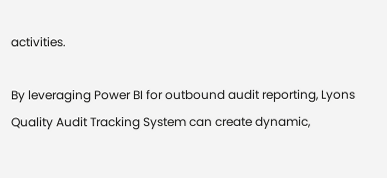activities.

By leveraging Power BI for outbound audit reporting, Lyons Quality Audit Tracking System can create dynamic,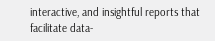interactive, and insightful reports that facilitate data-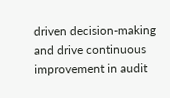driven decision-making and drive continuous improvement in audit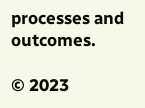processes and outcomes.

© 2023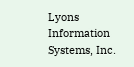Lyons Information Systems, Inc.